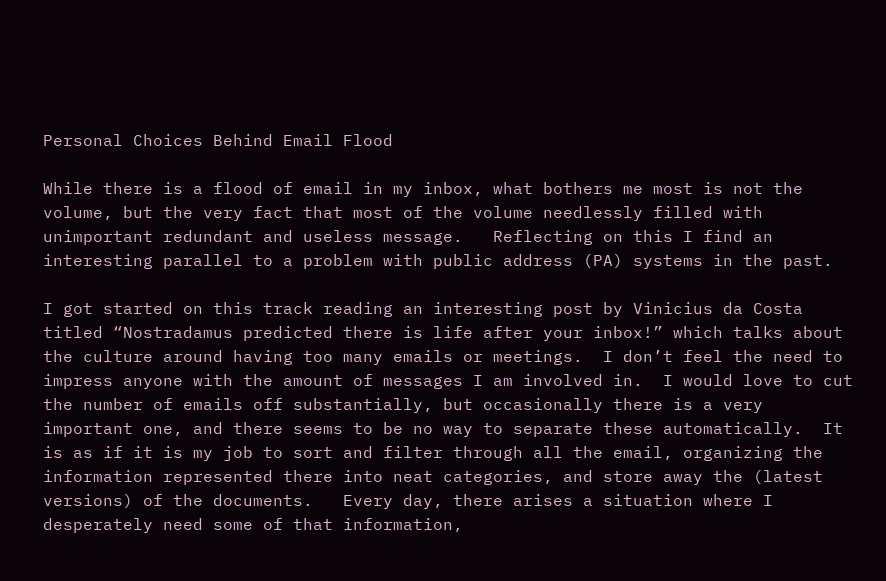Personal Choices Behind Email Flood

While there is a flood of email in my inbox, what bothers me most is not the volume, but the very fact that most of the volume needlessly filled with unimportant redundant and useless message.   Reflecting on this I find an interesting parallel to a problem with public address (PA) systems in the past.

I got started on this track reading an interesting post by Vinicius da Costa titled “Nostradamus predicted there is life after your inbox!” which talks about the culture around having too many emails or meetings.  I don’t feel the need to impress anyone with the amount of messages I am involved in.  I would love to cut the number of emails off substantially, but occasionally there is a very important one, and there seems to be no way to separate these automatically.  It is as if it is my job to sort and filter through all the email, organizing the information represented there into neat categories, and store away the (latest versions) of the documents.   Every day, there arises a situation where I desperately need some of that information,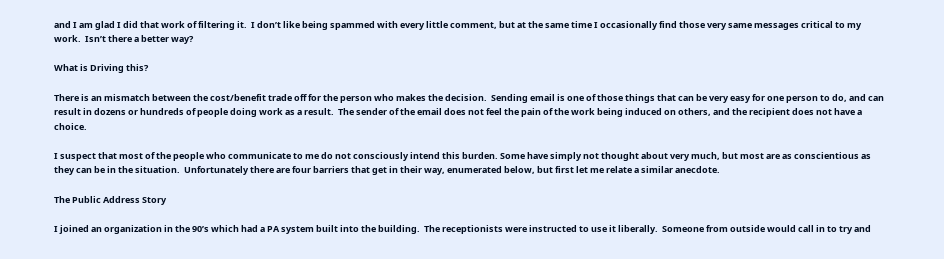and I am glad I did that work of filtering it.  I don’t like being spammed with every little comment, but at the same time I occasionally find those very same messages critical to my work.  Isn’t there a better way?

What is Driving this?

There is an mismatch between the cost/benefit trade off for the person who makes the decision.  Sending email is one of those things that can be very easy for one person to do, and can result in dozens or hundreds of people doing work as a result.  The sender of the email does not feel the pain of the work being induced on others, and the recipient does not have a choice.

I suspect that most of the people who communicate to me do not consciously intend this burden. Some have simply not thought about very much, but most are as conscientious as they can be in the situation.  Unfortunately there are four barriers that get in their way, enumerated below, but first let me relate a similar anecdote.

The Public Address Story

I joined an organization in the 90’s which had a PA system built into the building.  The receptionists were instructed to use it liberally.  Someone from outside would call in to try and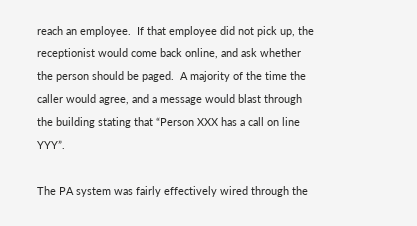reach an employee.  If that employee did not pick up, the receptionist would come back online, and ask whether the person should be paged.  A majority of the time the caller would agree, and a message would blast through the building stating that “Person XXX has a call on line YYY”.

The PA system was fairly effectively wired through the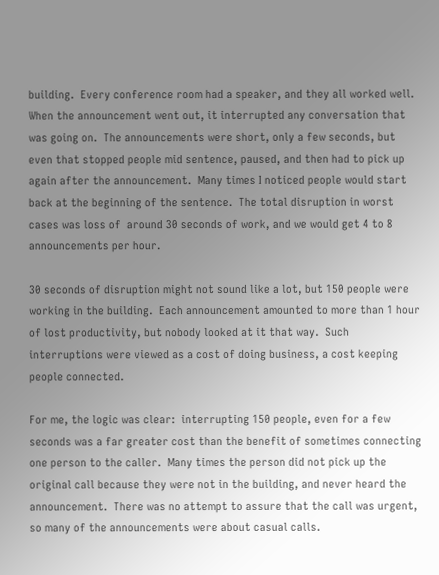building.  Every conference room had a speaker, and they all worked well.  When the announcement went out, it interrupted any conversation that was going on.  The announcements were short, only a few seconds, but even that stopped people mid sentence, paused, and then had to pick up again after the announcement.  Many times I noticed people would start back at the beginning of the sentence.  The total disruption in worst cases was loss of  around 30 seconds of work, and we would get 4 to 8 announcements per hour.

30 seconds of disruption might not sound like a lot, but 150 people were working in the building.  Each announcement amounted to more than 1 hour of lost productivity, but nobody looked at it that way.  Such interruptions were viewed as a cost of doing business, a cost keeping people connected.

For me, the logic was clear:  interrupting 150 people, even for a few seconds was a far greater cost than the benefit of sometimes connecting one person to the caller.  Many times the person did not pick up the original call because they were not in the building, and never heard the announcement.  There was no attempt to assure that the call was urgent, so many of the announcements were about casual calls.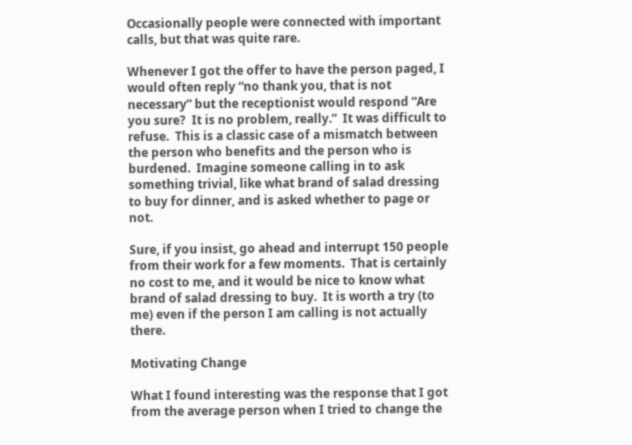Occasionally people were connected with important calls, but that was quite rare.

Whenever I got the offer to have the person paged, I would often reply “no thank you, that is not necessary” but the receptionist would respond “Are you sure?  It is no problem, really.”  It was difficult to refuse.  This is a classic case of a mismatch between the person who benefits and the person who is burdened.  Imagine someone calling in to ask something trivial, like what brand of salad dressing to buy for dinner, and is asked whether to page or not.

Sure, if you insist, go ahead and interrupt 150 people from their work for a few moments.  That is certainly no cost to me, and it would be nice to know what brand of salad dressing to buy.  It is worth a try (to me) even if the person I am calling is not actually there.

Motivating Change

What I found interesting was the response that I got from the average person when I tried to change the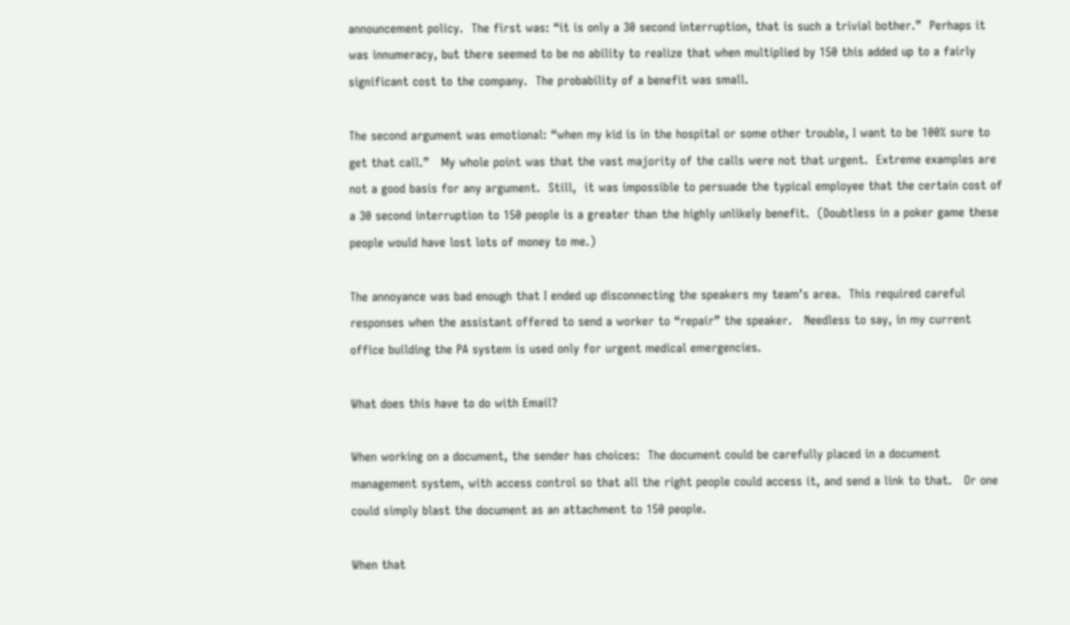announcement policy.  The first was: “it is only a 30 second interruption, that is such a trivial bother.”  Perhaps it was innumeracy, but there seemed to be no ability to realize that when multiplied by 150 this added up to a fairly significant cost to the company.  The probability of a benefit was small.

The second argument was emotional: “when my kid is in the hospital or some other trouble, I want to be 100% sure to get that call.”   My whole point was that the vast majority of the calls were not that urgent.  Extreme examples are not a good basis for any argument.  Still,  it was impossible to persuade the typical employee that the certain cost of a 30 second interruption to 150 people is a greater than the highly unlikely benefit.  (Doubtless in a poker game these people would have lost lots of money to me.)

The annoyance was bad enough that I ended up disconnecting the speakers my team’s area.  This required careful responses when the assistant offered to send a worker to “repair” the speaker.   Needless to say, in my current office building the PA system is used only for urgent medical emergencies.

What does this have to do with Email?

When working on a document, the sender has choices:  The document could be carefully placed in a document management system, with access control so that all the right people could access it, and send a link to that.   Or one could simply blast the document as an attachment to 150 people.

When that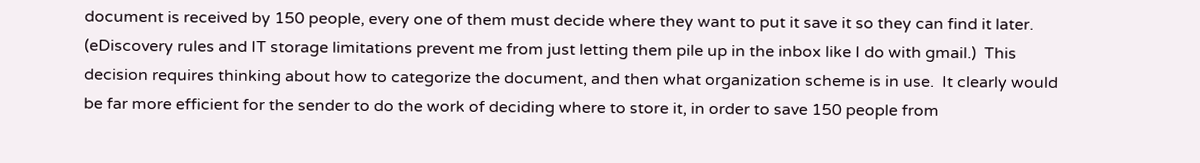document is received by 150 people, every one of them must decide where they want to put it save it so they can find it later.  (eDiscovery rules and IT storage limitations prevent me from just letting them pile up in the inbox like I do with gmail.)  This decision requires thinking about how to categorize the document, and then what organization scheme is in use.  It clearly would be far more efficient for the sender to do the work of deciding where to store it, in order to save 150 people from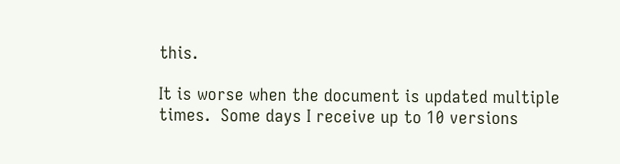this.

It is worse when the document is updated multiple times.  Some days I receive up to 10 versions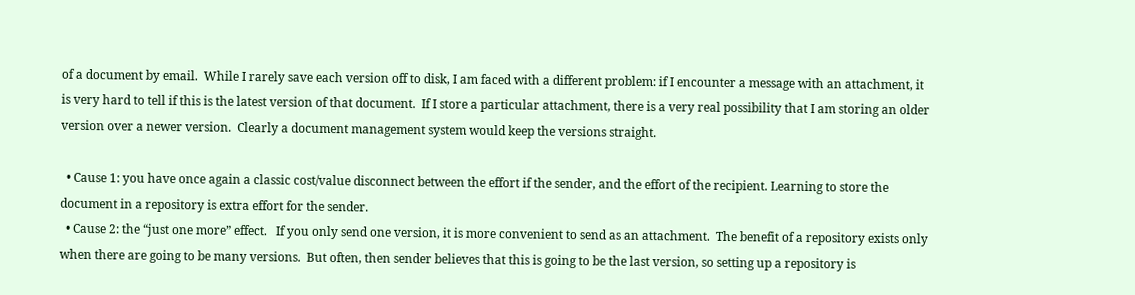of a document by email.  While I rarely save each version off to disk, I am faced with a different problem: if I encounter a message with an attachment, it is very hard to tell if this is the latest version of that document.  If I store a particular attachment, there is a very real possibility that I am storing an older version over a newer version.  Clearly a document management system would keep the versions straight.

  • Cause 1: you have once again a classic cost/value disconnect between the effort if the sender, and the effort of the recipient. Learning to store the document in a repository is extra effort for the sender.
  • Cause 2: the “just one more” effect.   If you only send one version, it is more convenient to send as an attachment.  The benefit of a repository exists only when there are going to be many versions.  But often, then sender believes that this is going to be the last version, so setting up a repository is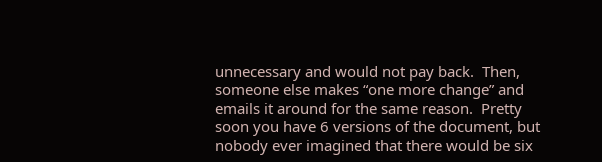unnecessary and would not pay back.  Then, someone else makes “one more change” and emails it around for the same reason.  Pretty soon you have 6 versions of the document, but nobody ever imagined that there would be six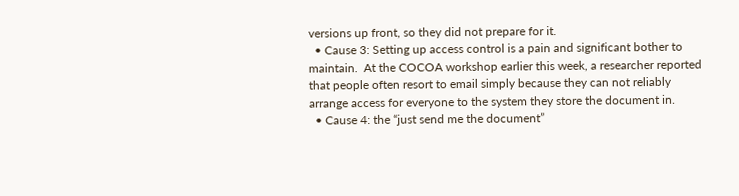versions up front, so they did not prepare for it.
  • Cause 3: Setting up access control is a pain and significant bother to maintain.  At the COCOA workshop earlier this week, a researcher reported that people often resort to email simply because they can not reliably arrange access for everyone to the system they store the document in.
  • Cause 4: the “just send me the document”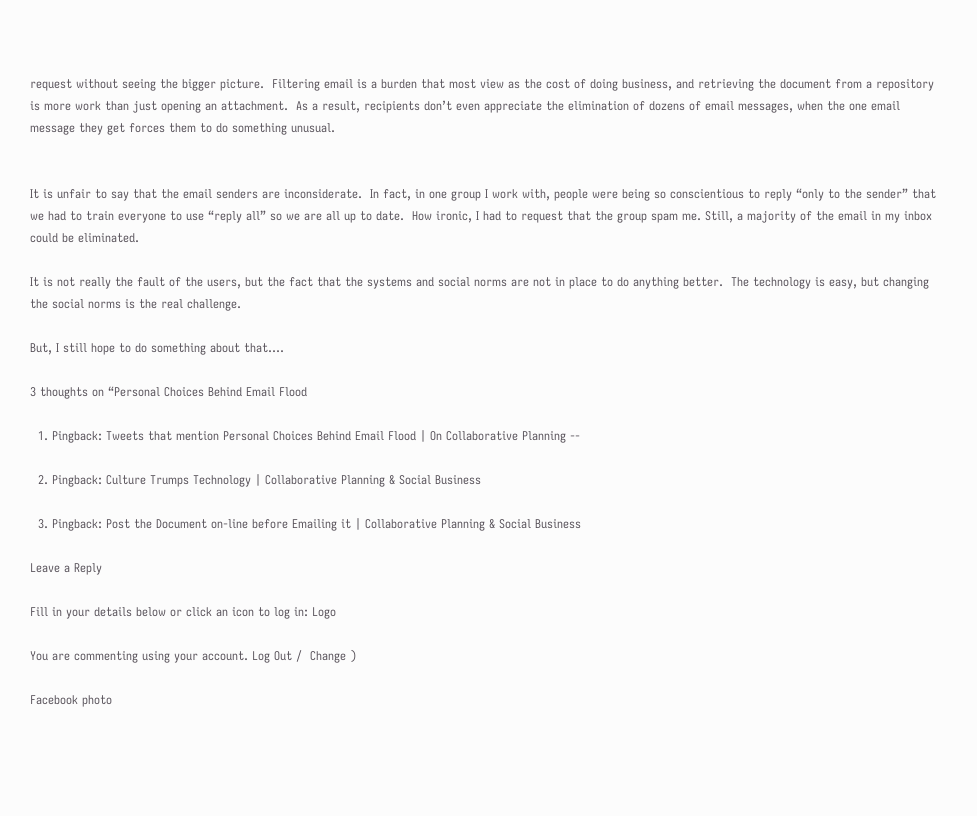request without seeing the bigger picture.  Filtering email is a burden that most view as the cost of doing business, and retrieving the document from a repository is more work than just opening an attachment.  As a result, recipients don’t even appreciate the elimination of dozens of email messages, when the one email message they get forces them to do something unusual.


It is unfair to say that the email senders are inconsiderate.  In fact, in one group I work with, people were being so conscientious to reply “only to the sender” that we had to train everyone to use “reply all” so we are all up to date.  How ironic, I had to request that the group spam me. Still, a majority of the email in my inbox could be eliminated.

It is not really the fault of the users, but the fact that the systems and social norms are not in place to do anything better.  The technology is easy, but changing the social norms is the real challenge.

But, I still hope to do something about that….

3 thoughts on “Personal Choices Behind Email Flood

  1. Pingback: Tweets that mention Personal Choices Behind Email Flood | On Collaborative Planning --

  2. Pingback: Culture Trumps Technology | Collaborative Planning & Social Business

  3. Pingback: Post the Document on-line before Emailing it | Collaborative Planning & Social Business

Leave a Reply

Fill in your details below or click an icon to log in: Logo

You are commenting using your account. Log Out /  Change )

Facebook photo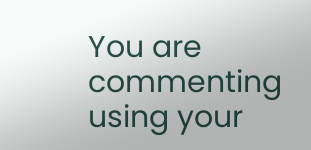You are commenting using your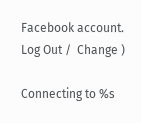Facebook account. Log Out /  Change )

Connecting to %s